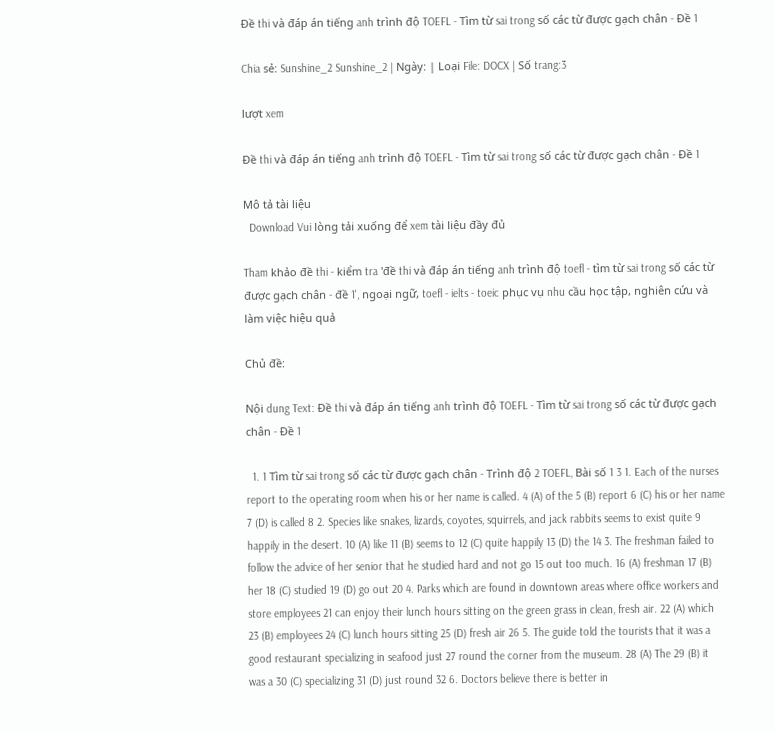Đề thi và đáp án tiếng anh trình độ TOEFL - Tìm từ sai trong số các từ được gạch chân - Đề 1

Chia sẻ: Sunshine_2 Sunshine_2 | Ngày: | Loại File: DOCX | Số trang:3

lượt xem

Đề thi và đáp án tiếng anh trình độ TOEFL - Tìm từ sai trong số các từ được gạch chân - Đề 1

Mô tả tài liệu
  Download Vui lòng tải xuống để xem tài liệu đầy đủ

Tham khảo đề thi - kiểm tra 'đề thi và đáp án tiếng anh trình độ toefl - tìm từ sai trong số các từ được gạch chân - đề 1', ngoại ngữ, toefl - ielts - toeic phục vụ nhu cầu học tập, nghiên cứu và làm việc hiệu quả

Chủ đề:

Nội dung Text: Đề thi và đáp án tiếng anh trình độ TOEFL - Tìm từ sai trong số các từ được gạch chân - Đề 1

  1. 1 Tìm từ sai trong số các từ được gạch chân - Trình độ 2 TOEFL, Bài số 1 3 1. Each of the nurses report to the operating room when his or her name is called. 4 (A) of the 5 (B) report 6 (C) his or her name 7 (D) is called 8 2. Species like snakes, lizards, coyotes, squirrels, and jack rabbits seems to exist quite 9 happily in the desert. 10 (A) like 11 (B) seems to 12 (C) quite happily 13 (D) the 14 3. The freshman failed to follow the advice of her senior that he studied hard and not go 15 out too much. 16 (A) freshman 17 (B) her 18 (C) studied 19 (D) go out 20 4. Parks which are found in downtown areas where office workers and store employees 21 can enjoy their lunch hours sitting on the green grass in clean, fresh air. 22 (A) which 23 (B) employees 24 (C) lunch hours sitting 25 (D) fresh air 26 5. The guide told the tourists that it was a good restaurant specializing in seafood just 27 round the corner from the museum. 28 (A) The 29 (B) it was a 30 (C) specializing 31 (D) just round 32 6. Doctors believe there is better in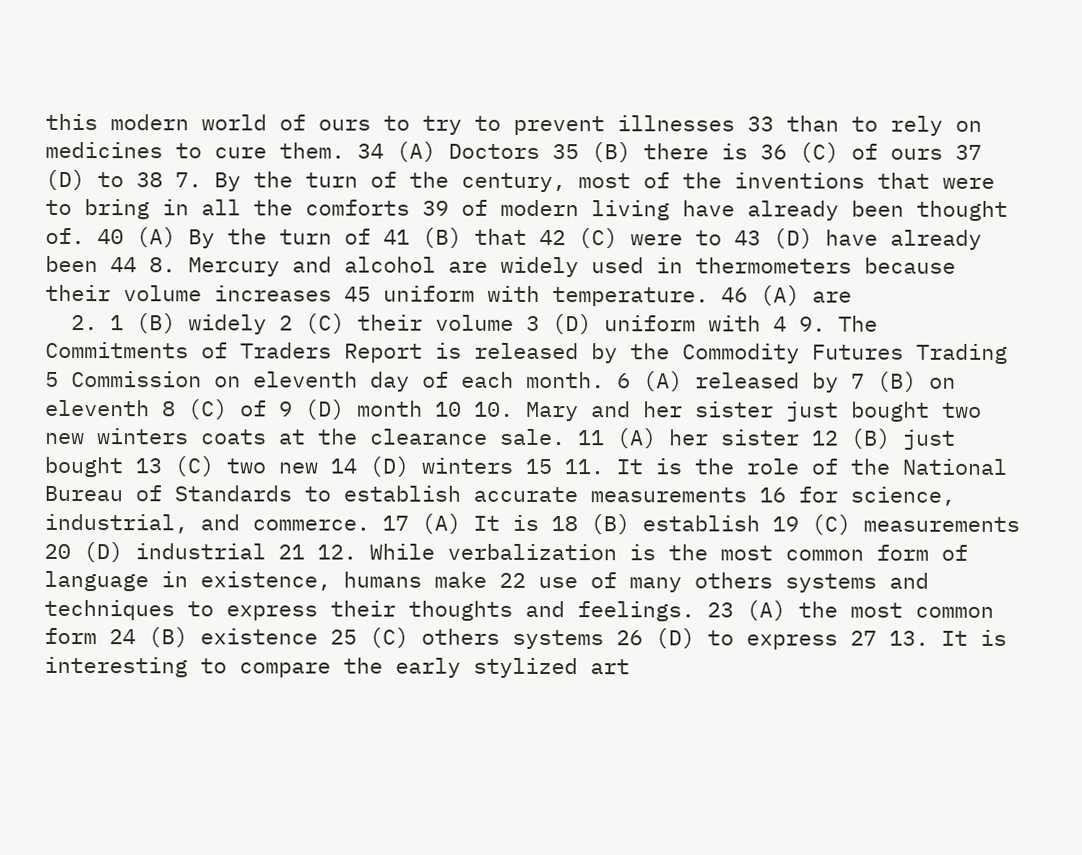this modern world of ours to try to prevent illnesses 33 than to rely on medicines to cure them. 34 (A) Doctors 35 (B) there is 36 (C) of ours 37 (D) to 38 7. By the turn of the century, most of the inventions that were to bring in all the comforts 39 of modern living have already been thought of. 40 (A) By the turn of 41 (B) that 42 (C) were to 43 (D) have already been 44 8. Mercury and alcohol are widely used in thermometers because their volume increases 45 uniform with temperature. 46 (A) are
  2. 1 (B) widely 2 (C) their volume 3 (D) uniform with 4 9. The Commitments of Traders Report is released by the Commodity Futures Trading 5 Commission on eleventh day of each month. 6 (A) released by 7 (B) on eleventh 8 (C) of 9 (D) month 10 10. Mary and her sister just bought two new winters coats at the clearance sale. 11 (A) her sister 12 (B) just bought 13 (C) two new 14 (D) winters 15 11. It is the role of the National Bureau of Standards to establish accurate measurements 16 for science, industrial, and commerce. 17 (A) It is 18 (B) establish 19 (C) measurements 20 (D) industrial 21 12. While verbalization is the most common form of language in existence, humans make 22 use of many others systems and techniques to express their thoughts and feelings. 23 (A) the most common form 24 (B) existence 25 (C) others systems 26 (D) to express 27 13. It is interesting to compare the early stylized art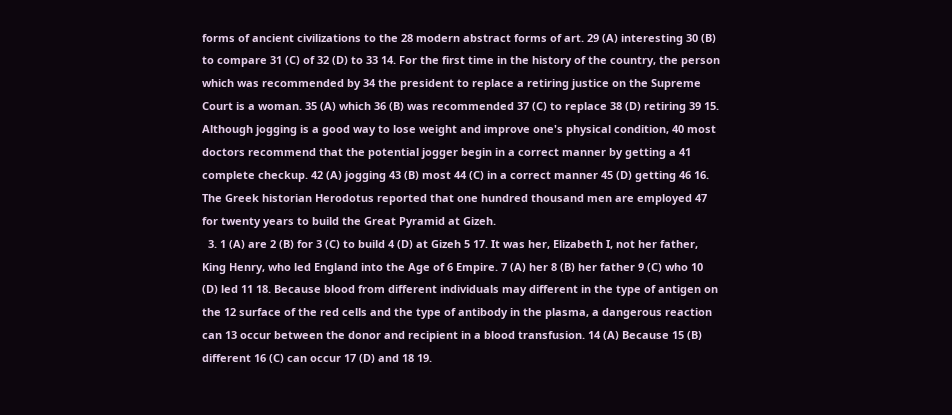forms of ancient civilizations to the 28 modern abstract forms of art. 29 (A) interesting 30 (B) to compare 31 (C) of 32 (D) to 33 14. For the first time in the history of the country, the person which was recommended by 34 the president to replace a retiring justice on the Supreme Court is a woman. 35 (A) which 36 (B) was recommended 37 (C) to replace 38 (D) retiring 39 15. Although jogging is a good way to lose weight and improve one's physical condition, 40 most doctors recommend that the potential jogger begin in a correct manner by getting a 41 complete checkup. 42 (A) jogging 43 (B) most 44 (C) in a correct manner 45 (D) getting 46 16. The Greek historian Herodotus reported that one hundred thousand men are employed 47 for twenty years to build the Great Pyramid at Gizeh.
  3. 1 (A) are 2 (B) for 3 (C) to build 4 (D) at Gizeh 5 17. It was her, Elizabeth I, not her father, King Henry, who led England into the Age of 6 Empire. 7 (A) her 8 (B) her father 9 (C) who 10 (D) led 11 18. Because blood from different individuals may different in the type of antigen on the 12 surface of the red cells and the type of antibody in the plasma, a dangerous reaction can 13 occur between the donor and recipient in a blood transfusion. 14 (A) Because 15 (B) different 16 (C) can occur 17 (D) and 18 19.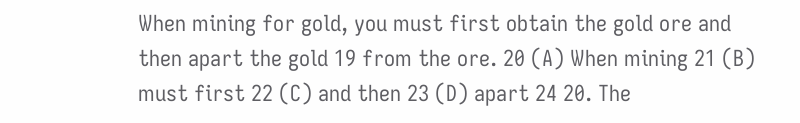When mining for gold, you must first obtain the gold ore and then apart the gold 19 from the ore. 20 (A) When mining 21 (B) must first 22 (C) and then 23 (D) apart 24 20. The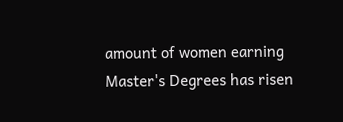amount of women earning Master's Degrees has risen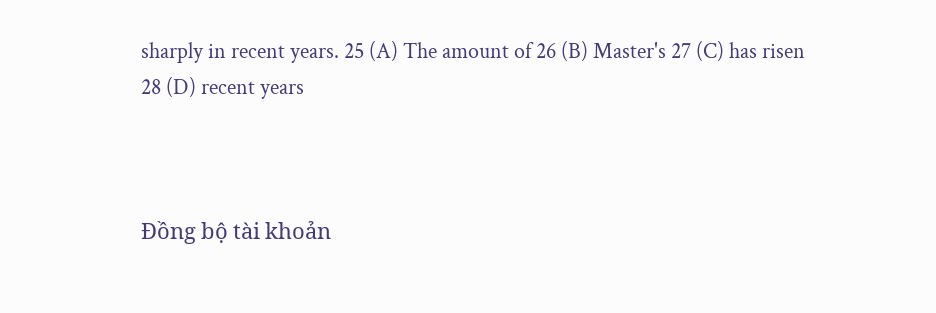sharply in recent years. 25 (A) The amount of 26 (B) Master's 27 (C) has risen 28 (D) recent years



Đồng bộ tài khoản